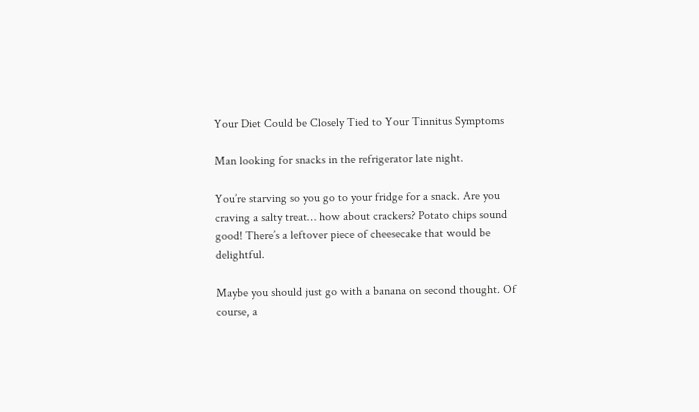Your Diet Could be Closely Tied to Your Tinnitus Symptoms

Man looking for snacks in the refrigerator late night.

You’re starving so you go to your fridge for a snack. Are you craving a salty treat… how about crackers? Potato chips sound good! There’s a leftover piece of cheesecake that would be delightful.

Maybe you should just go with a banana on second thought. Of course, a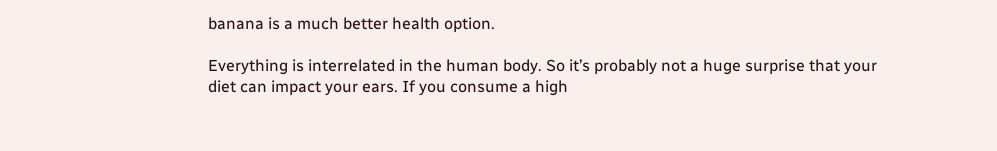banana is a much better health option.

Everything is interrelated in the human body. So it’s probably not a huge surprise that your diet can impact your ears. If you consume a high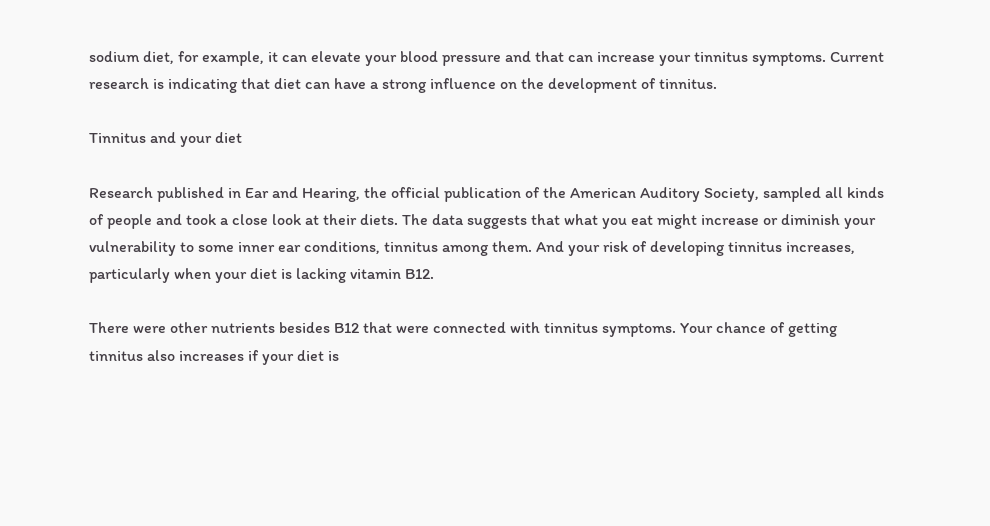sodium diet, for example, it can elevate your blood pressure and that can increase your tinnitus symptoms. Current research is indicating that diet can have a strong influence on the development of tinnitus.

Tinnitus and your diet

Research published in Ear and Hearing, the official publication of the American Auditory Society, sampled all kinds of people and took a close look at their diets. The data suggests that what you eat might increase or diminish your vulnerability to some inner ear conditions, tinnitus among them. And your risk of developing tinnitus increases, particularly when your diet is lacking vitamin B12.

There were other nutrients besides B12 that were connected with tinnitus symptoms. Your chance of getting tinnitus also increases if your diet is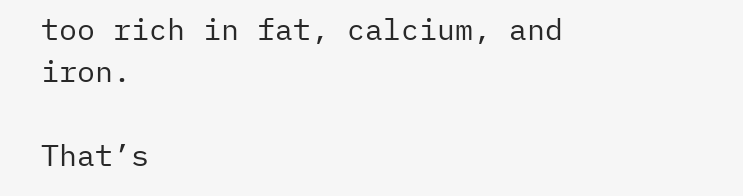too rich in fat, calcium, and iron.

That’s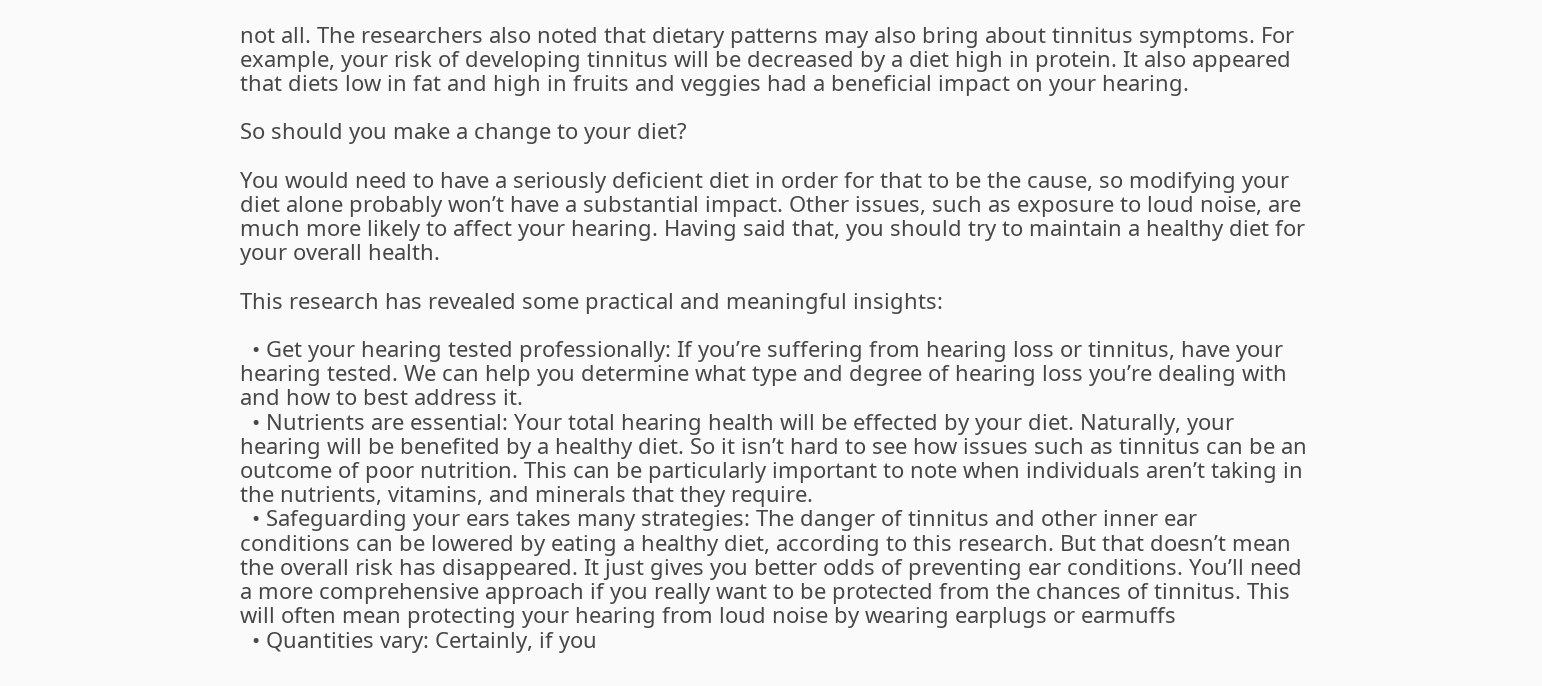not all. The researchers also noted that dietary patterns may also bring about tinnitus symptoms. For example, your risk of developing tinnitus will be decreased by a diet high in protein. It also appeared that diets low in fat and high in fruits and veggies had a beneficial impact on your hearing.

So should you make a change to your diet?

You would need to have a seriously deficient diet in order for that to be the cause, so modifying your diet alone probably won’t have a substantial impact. Other issues, such as exposure to loud noise, are much more likely to affect your hearing. Having said that, you should try to maintain a healthy diet for your overall health.

This research has revealed some practical and meaningful insights:

  • Get your hearing tested professionally: If you’re suffering from hearing loss or tinnitus, have your hearing tested. We can help you determine what type and degree of hearing loss you’re dealing with and how to best address it.
  • Nutrients are essential: Your total hearing health will be effected by your diet. Naturally, your hearing will be benefited by a healthy diet. So it isn’t hard to see how issues such as tinnitus can be an outcome of poor nutrition. This can be particularly important to note when individuals aren’t taking in the nutrients, vitamins, and minerals that they require.
  • Safeguarding your ears takes many strategies: The danger of tinnitus and other inner ear conditions can be lowered by eating a healthy diet, according to this research. But that doesn’t mean the overall risk has disappeared. It just gives you better odds of preventing ear conditions. You’ll need a more comprehensive approach if you really want to be protected from the chances of tinnitus. This will often mean protecting your hearing from loud noise by wearing earplugs or earmuffs
  • Quantities vary: Certainly, if you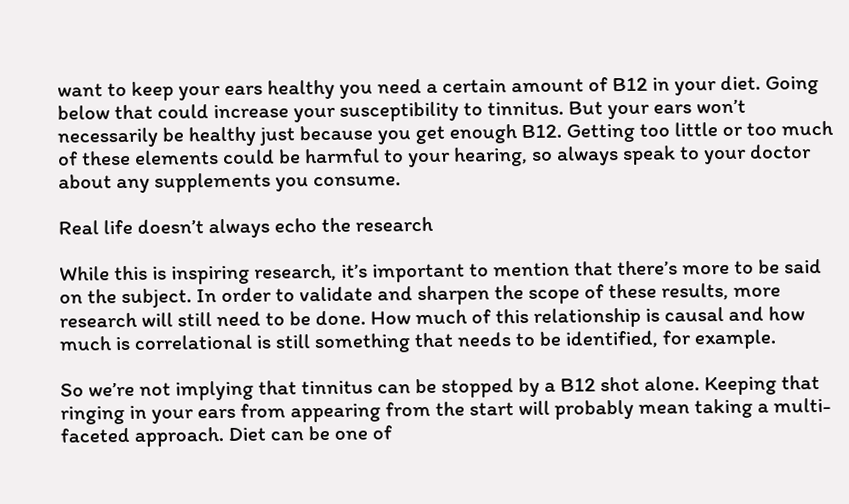want to keep your ears healthy you need a certain amount of B12 in your diet. Going below that could increase your susceptibility to tinnitus. But your ears won’t necessarily be healthy just because you get enough B12. Getting too little or too much of these elements could be harmful to your hearing, so always speak to your doctor about any supplements you consume.

Real life doesn’t always echo the research

While this is inspiring research, it’s important to mention that there’s more to be said on the subject. In order to validate and sharpen the scope of these results, more research will still need to be done. How much of this relationship is causal and how much is correlational is still something that needs to be identified, for example.

So we’re not implying that tinnitus can be stopped by a B12 shot alone. Keeping that ringing in your ears from appearing from the start will probably mean taking a multi-faceted approach. Diet can be one of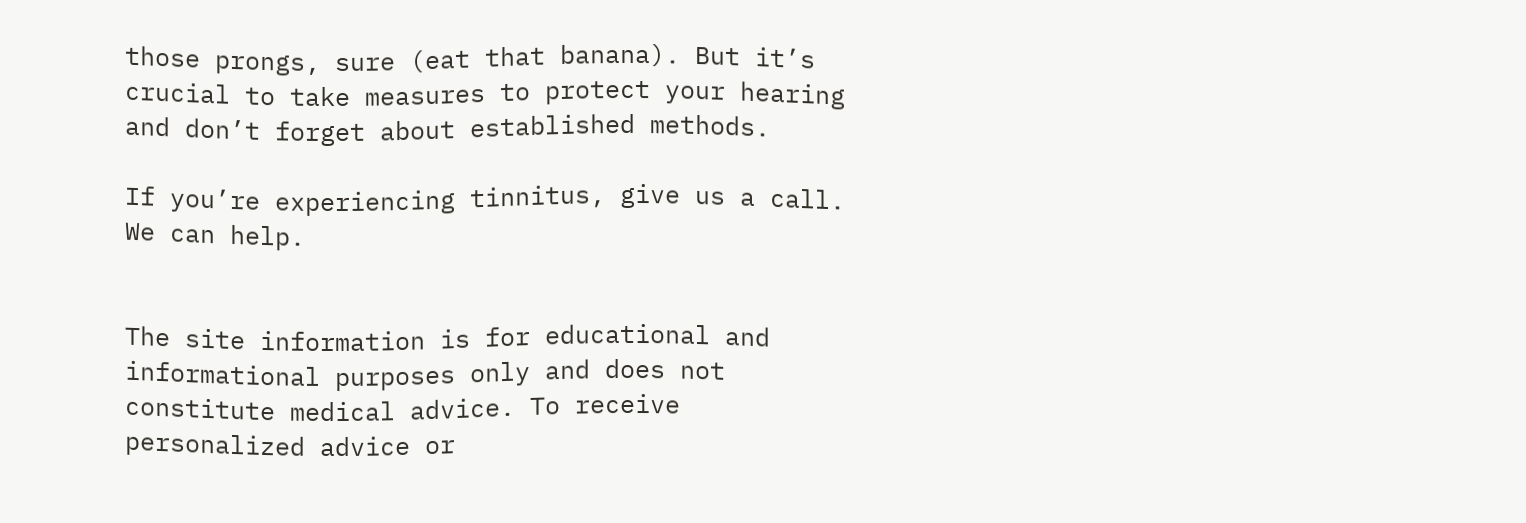those prongs, sure (eat that banana). But it’s crucial to take measures to protect your hearing and don’t forget about established methods.

If you’re experiencing tinnitus, give us a call. We can help.


The site information is for educational and informational purposes only and does not constitute medical advice. To receive personalized advice or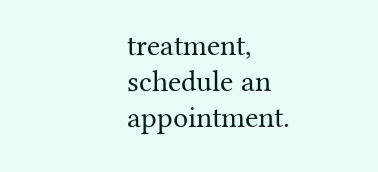treatment, schedule an appointment.